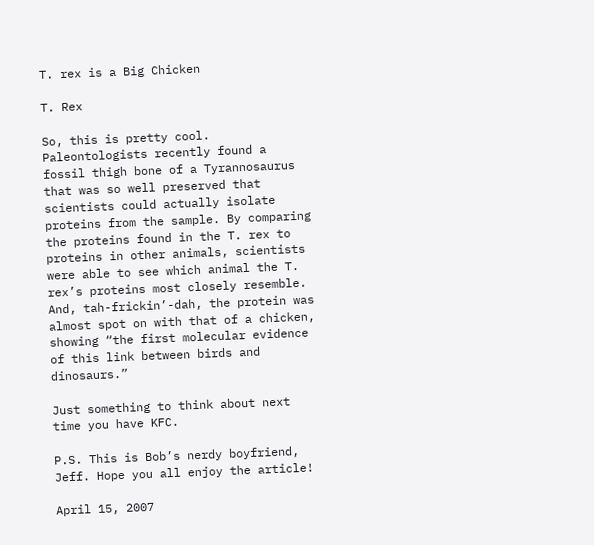T. rex is a Big Chicken

T. Rex

So, this is pretty cool.
Paleontologists recently found a fossil thigh bone of a Tyrannosaurus that was so well preserved that scientists could actually isolate proteins from the sample. By comparing the proteins found in the T. rex to proteins in other animals, scientists were able to see which animal the T. rex’s proteins most closely resemble. And, tah-frickin’-dah, the protein was almost spot on with that of a chicken, showing “the first molecular evidence of this link between birds and dinosaurs.”

Just something to think about next time you have KFC.

P.S. This is Bob’s nerdy boyfriend, Jeff. Hope you all enjoy the article!

April 15, 2007